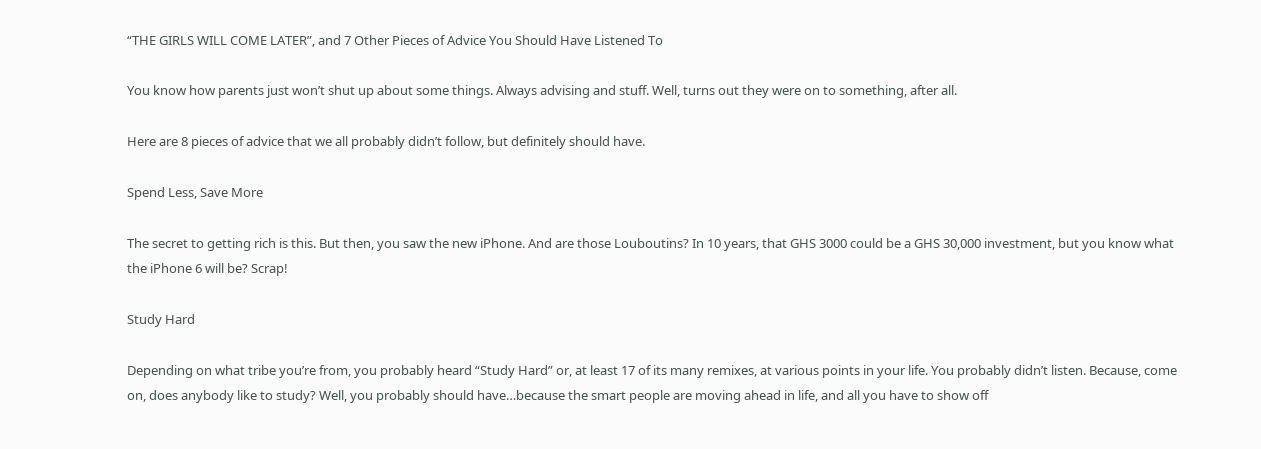“THE GIRLS WILL COME LATER”, and 7 Other Pieces of Advice You Should Have Listened To

You know how parents just won’t shut up about some things. Always advising and stuff. Well, turns out they were on to something, after all.

Here are 8 pieces of advice that we all probably didn’t follow, but definitely should have.

Spend Less, Save More

The secret to getting rich is this. But then, you saw the new iPhone. And are those Louboutins? In 10 years, that GHS 3000 could be a GHS 30,000 investment, but you know what the iPhone 6 will be? Scrap!

Study Hard

Depending on what tribe you’re from, you probably heard “Study Hard” or, at least 17 of its many remixes, at various points in your life. You probably didn’t listen. Because, come on, does anybody like to study? Well, you probably should have…because the smart people are moving ahead in life, and all you have to show off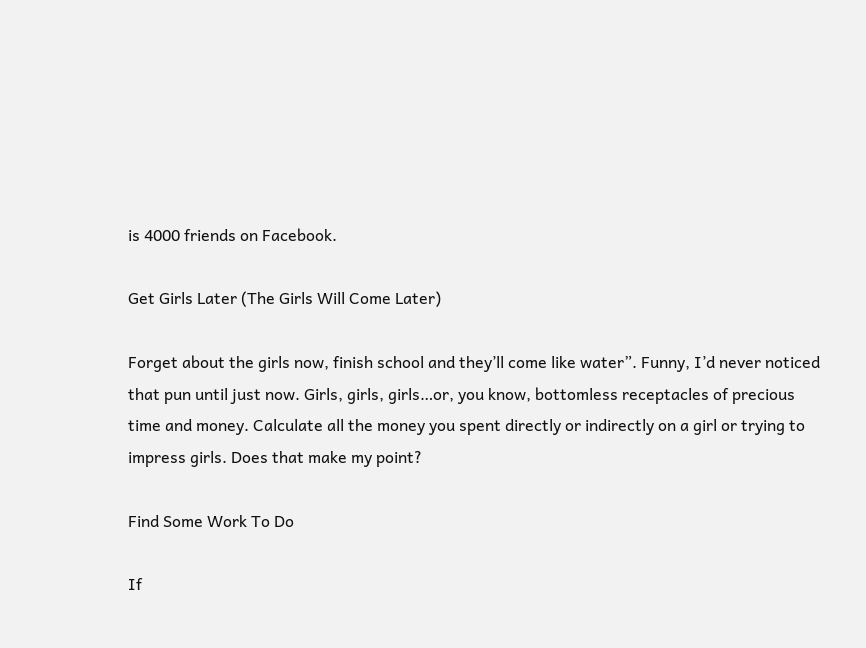is 4000 friends on Facebook.

Get Girls Later (The Girls Will Come Later)

Forget about the girls now, finish school and they’ll come like water”. Funny, I’d never noticed that pun until just now. Girls, girls, girls…or, you know, bottomless receptacles of precious time and money. Calculate all the money you spent directly or indirectly on a girl or trying to impress girls. Does that make my point?

Find Some Work To Do

If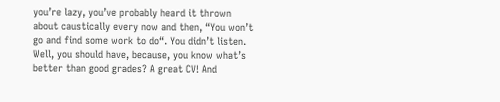you’re lazy, you’ve probably heard it thrown about caustically every now and then, “You won’t go and find some work to do“. You didn’t listen. Well, you should have, because, you know what’s better than good grades? A great CV! And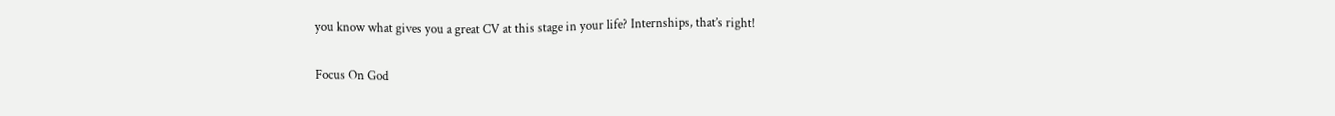you know what gives you a great CV at this stage in your life? Internships, that’s right!

Focus On God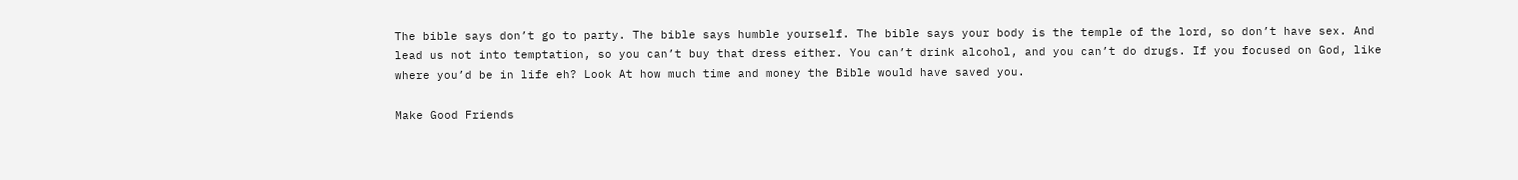The bible says don’t go to party. The bible says humble yourself. The bible says your body is the temple of the lord, so don’t have sex. And lead us not into temptation, so you can’t buy that dress either. You can’t drink alcohol, and you can’t do drugs. If you focused on God, like where you’d be in life eh? Look At how much time and money the Bible would have saved you.

Make Good Friends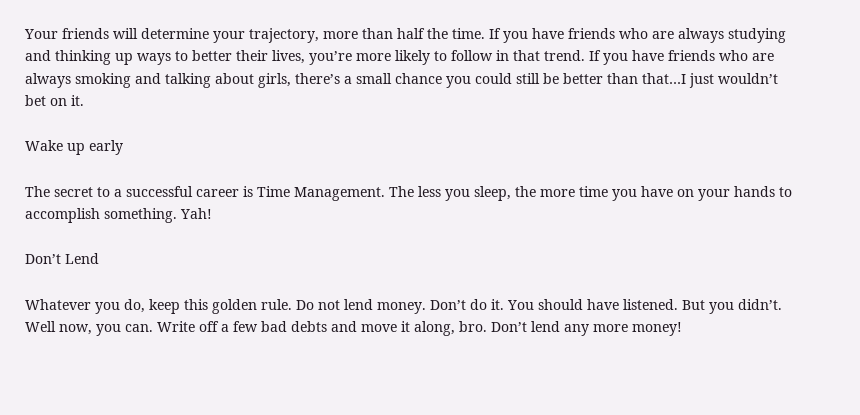Your friends will determine your trajectory, more than half the time. If you have friends who are always studying and thinking up ways to better their lives, you’re more likely to follow in that trend. If you have friends who are always smoking and talking about girls, there’s a small chance you could still be better than that…I just wouldn’t bet on it.

Wake up early

The secret to a successful career is Time Management. The less you sleep, the more time you have on your hands to accomplish something. Yah!

Don’t Lend

Whatever you do, keep this golden rule. Do not lend money. Don’t do it. You should have listened. But you didn’t. Well now, you can. Write off a few bad debts and move it along, bro. Don’t lend any more money!